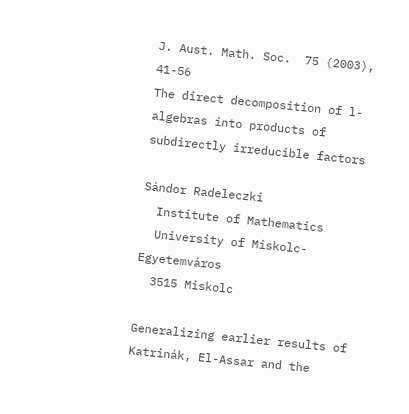J. Aust. Math. Soc.  75 (2003), 41-56
The direct decomposition of l-algebras into products of subdirectly irreducible factors

Sándor Radeleczki
  Institute of Mathematics
  University of Miskolc-Egyetemváros
  3515 Miskolc

Generalizing earlier results of Katrinák, El-Assar and the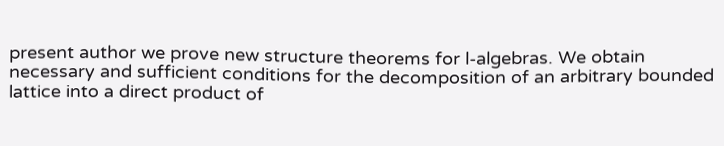present author we prove new structure theorems for l-algebras. We obtain necessary and sufficient conditions for the decomposition of an arbitrary bounded lattice into a direct product of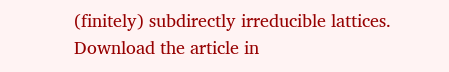(finitely) subdirectly irreducible lattices.
Download the article in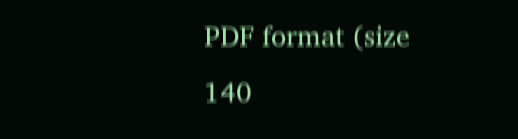PDF format (size 140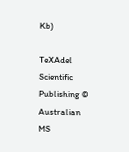Kb)

TeXAdel Scientific Publishing ©  Australian MS